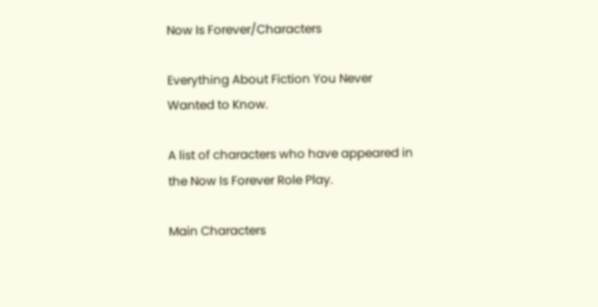Now Is Forever/Characters

Everything About Fiction You Never Wanted to Know.

A list of characters who have appeared in the Now Is Forever Role Play.

Main Characters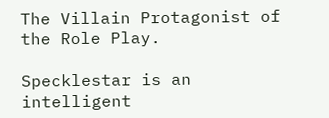The Villain Protagonist of the Role Play.

Specklestar is an intelligent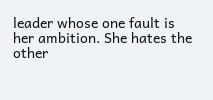leader whose one fault is her ambition. She hates the other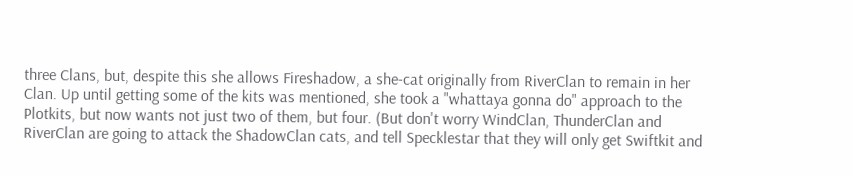three Clans, but, despite this she allows Fireshadow, a she-cat originally from RiverClan to remain in her Clan. Up until getting some of the kits was mentioned, she took a "whattaya gonna do" approach to the Plotkits, but now wants not just two of them, but four. (But don't worry WindClan, ThunderClan and RiverClan are going to attack the ShadowClan cats, and tell Specklestar that they will only get Swiftkit and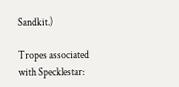Sandkit.)

Tropes associated with Specklestar: